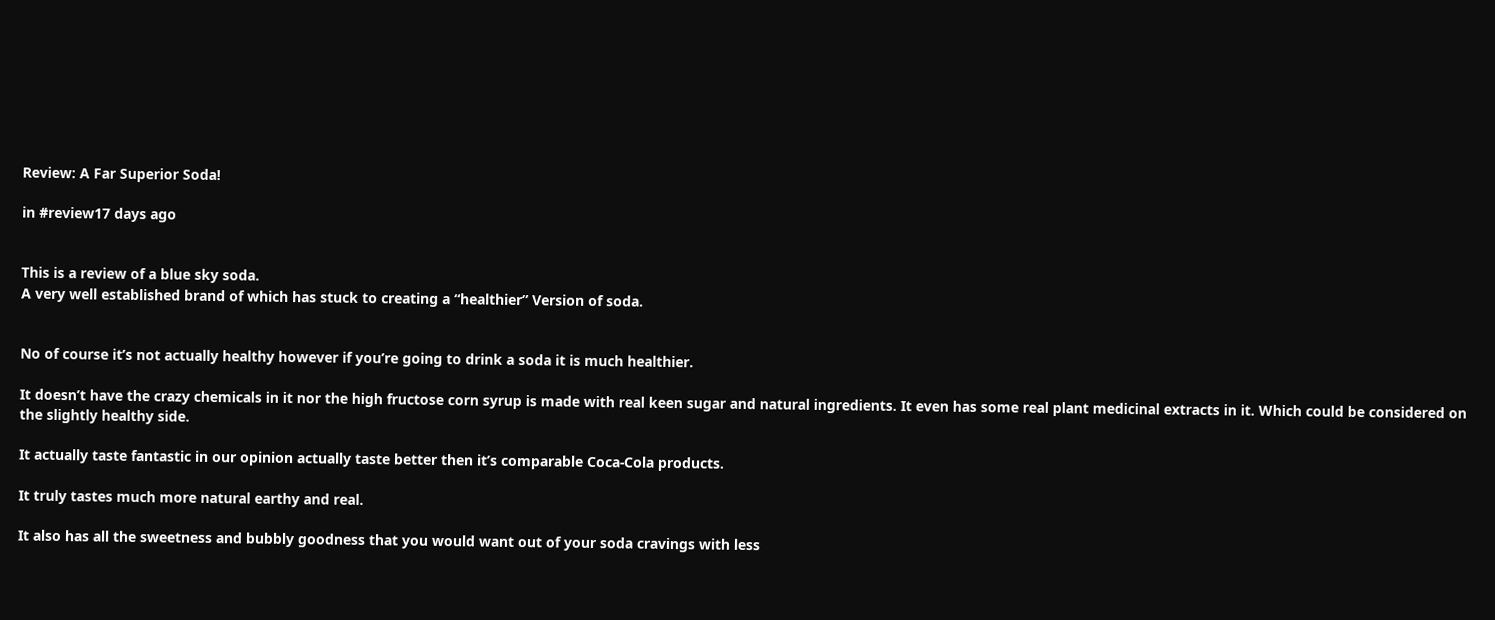Review: A Far Superior Soda!

in #review17 days ago


This is a review of a blue sky soda.
A very well established brand of which has stuck to creating a “healthier” Version of soda.


No of course it’s not actually healthy however if you’re going to drink a soda it is much healthier.

It doesn’t have the crazy chemicals in it nor the high fructose corn syrup is made with real keen sugar and natural ingredients. It even has some real plant medicinal extracts in it. Which could be considered on the slightly healthy side.

It actually taste fantastic in our opinion actually taste better then it’s comparable Coca-Cola products.

It truly tastes much more natural earthy and real.

It also has all the sweetness and bubbly goodness that you would want out of your soda cravings with less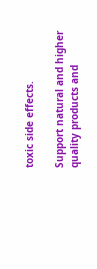toxic side effects.

Support natural and higher quality products and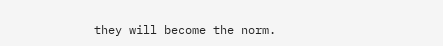they will become the norm.